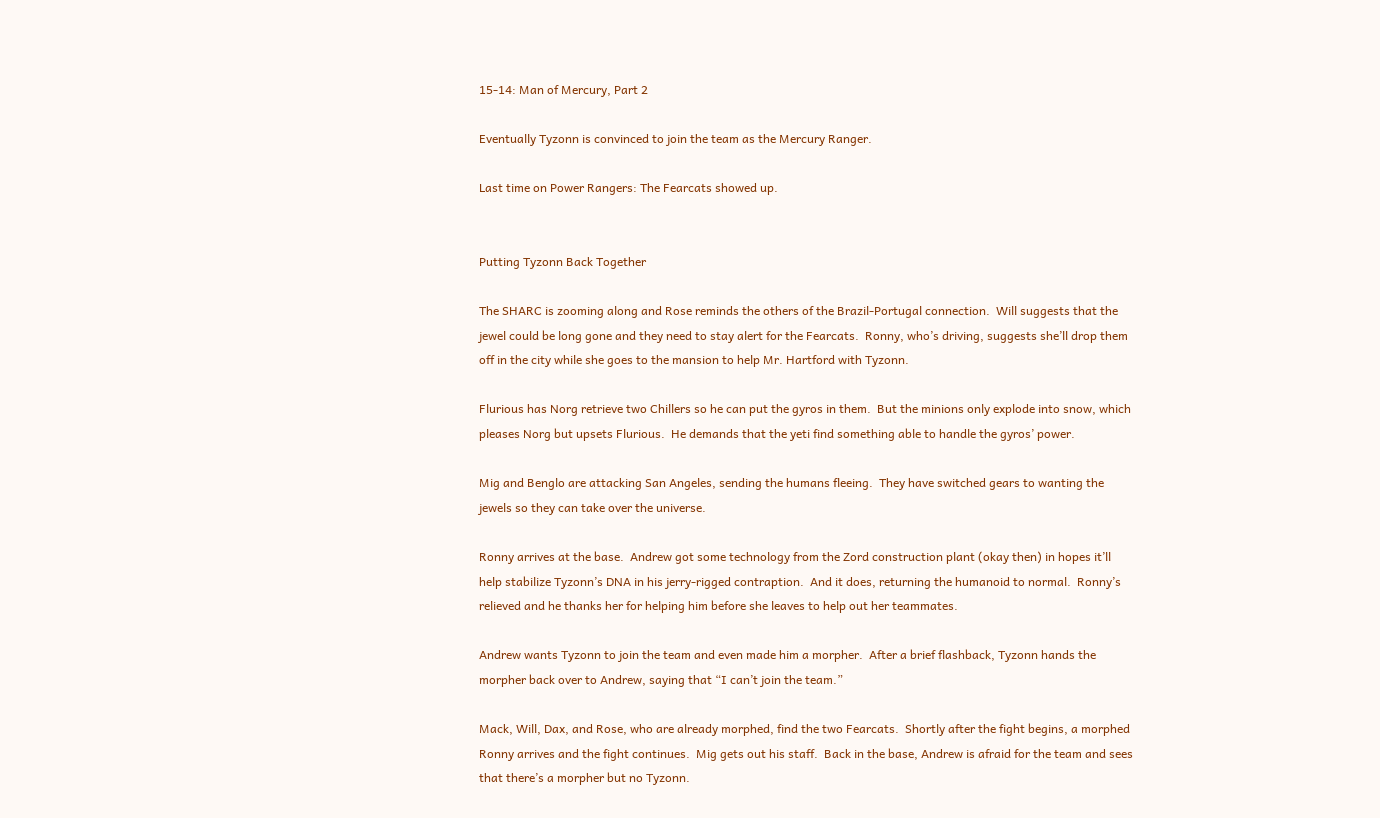15-14: Man of Mercury, Part 2

Eventually Tyzonn is convinced to join the team as the Mercury Ranger.

Last time on Power Rangers: The Fearcats showed up.


Putting Tyzonn Back Together

The SHARC is zooming along and Rose reminds the others of the Brazil-Portugal connection.  Will suggests that the jewel could be long gone and they need to stay alert for the Fearcats.  Ronny, who’s driving, suggests she’ll drop them off in the city while she goes to the mansion to help Mr. Hartford with Tyzonn.

Flurious has Norg retrieve two Chillers so he can put the gyros in them.  But the minions only explode into snow, which pleases Norg but upsets Flurious.  He demands that the yeti find something able to handle the gyros’ power.

Mig and Benglo are attacking San Angeles, sending the humans fleeing.  They have switched gears to wanting the jewels so they can take over the universe.

Ronny arrives at the base.  Andrew got some technology from the Zord construction plant (okay then) in hopes it’ll help stabilize Tyzonn’s DNA in his jerry-rigged contraption.  And it does, returning the humanoid to normal.  Ronny’s relieved and he thanks her for helping him before she leaves to help out her teammates.

Andrew wants Tyzonn to join the team and even made him a morpher.  After a brief flashback, Tyzonn hands the morpher back over to Andrew, saying that “I can’t join the team.”

Mack, Will, Dax, and Rose, who are already morphed, find the two Fearcats.  Shortly after the fight begins, a morphed Ronny arrives and the fight continues.  Mig gets out his staff.  Back in the base, Andrew is afraid for the team and sees that there’s a morpher but no Tyzonn.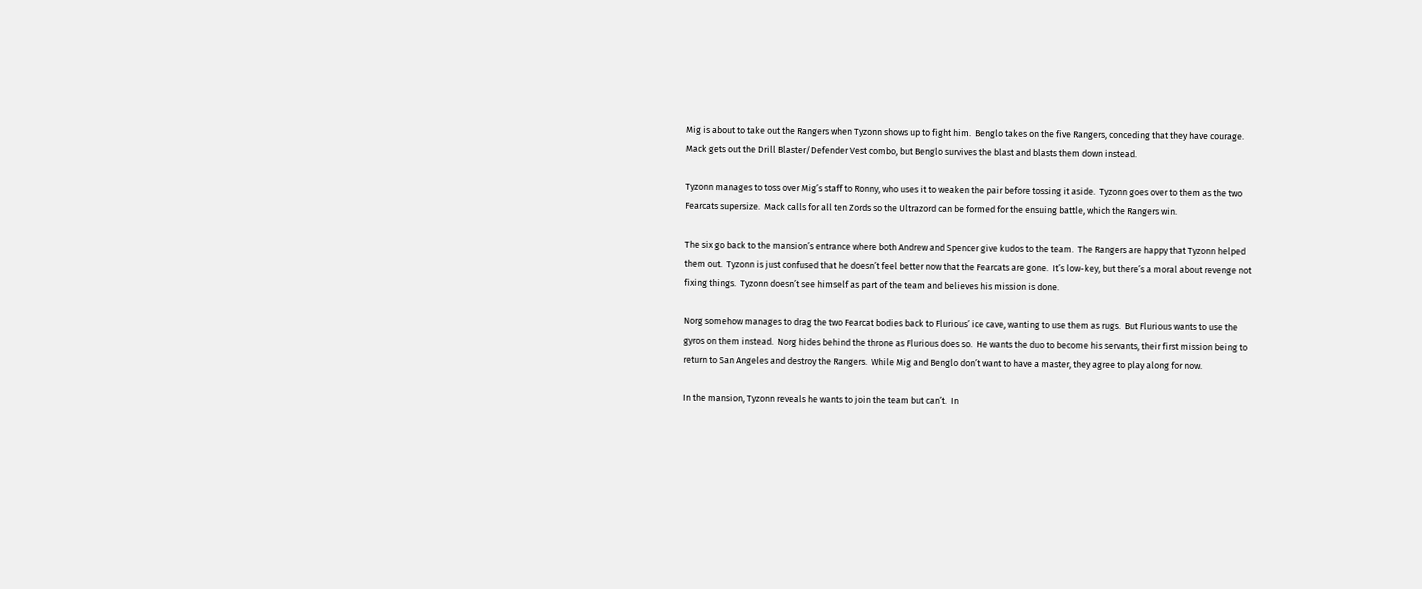Mig is about to take out the Rangers when Tyzonn shows up to fight him.  Benglo takes on the five Rangers, conceding that they have courage.  Mack gets out the Drill Blaster/Defender Vest combo, but Benglo survives the blast and blasts them down instead.

Tyzonn manages to toss over Mig’s staff to Ronny, who uses it to weaken the pair before tossing it aside.  Tyzonn goes over to them as the two Fearcats supersize.  Mack calls for all ten Zords so the Ultrazord can be formed for the ensuing battle, which the Rangers win.

The six go back to the mansion’s entrance where both Andrew and Spencer give kudos to the team.  The Rangers are happy that Tyzonn helped them out.  Tyzonn is just confused that he doesn’t feel better now that the Fearcats are gone.  It’s low-key, but there’s a moral about revenge not fixing things.  Tyzonn doesn’t see himself as part of the team and believes his mission is done.

Norg somehow manages to drag the two Fearcat bodies back to Flurious’ ice cave, wanting to use them as rugs.  But Flurious wants to use the gyros on them instead.  Norg hides behind the throne as Flurious does so.  He wants the duo to become his servants, their first mission being to return to San Angeles and destroy the Rangers.  While Mig and Benglo don’t want to have a master, they agree to play along for now.

In the mansion, Tyzonn reveals he wants to join the team but can’t.  In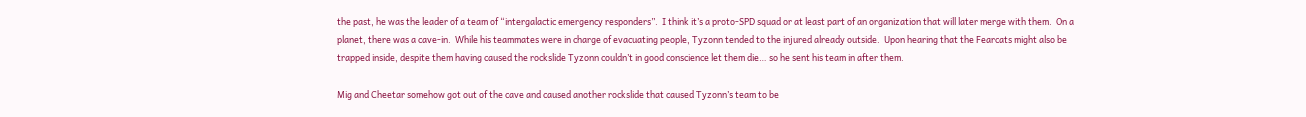the past, he was the leader of a team of “intergalactic emergency responders”.  I think it’s a proto-SPD squad or at least part of an organization that will later merge with them.  On a planet, there was a cave-in.  While his teammates were in charge of evacuating people, Tyzonn tended to the injured already outside.  Upon hearing that the Fearcats might also be trapped inside, despite them having caused the rockslide Tyzonn couldn’t in good conscience let them die… so he sent his team in after them.

Mig and Cheetar somehow got out of the cave and caused another rockslide that caused Tyzonn’s team to be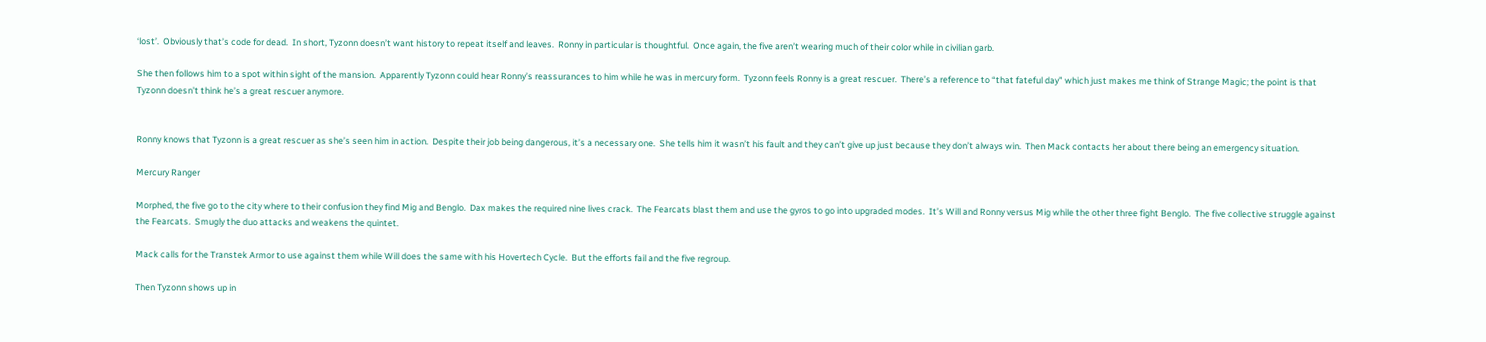‘lost’.  Obviously that’s code for dead.  In short, Tyzonn doesn’t want history to repeat itself and leaves.  Ronny in particular is thoughtful.  Once again, the five aren’t wearing much of their color while in civilian garb.

She then follows him to a spot within sight of the mansion.  Apparently Tyzonn could hear Ronny’s reassurances to him while he was in mercury form.  Tyzonn feels Ronny is a great rescuer.  There’s a reference to “that fateful day” which just makes me think of Strange Magic; the point is that Tyzonn doesn’t think he’s a great rescuer anymore.


Ronny knows that Tyzonn is a great rescuer as she’s seen him in action.  Despite their job being dangerous, it’s a necessary one.  She tells him it wasn’t his fault and they can’t give up just because they don’t always win.  Then Mack contacts her about there being an emergency situation.

Mercury Ranger

Morphed, the five go to the city where to their confusion they find Mig and Benglo.  Dax makes the required nine lives crack.  The Fearcats blast them and use the gyros to go into upgraded modes.  It’s Will and Ronny versus Mig while the other three fight Benglo.  The five collective struggle against the Fearcats.  Smugly the duo attacks and weakens the quintet.

Mack calls for the Transtek Armor to use against them while Will does the same with his Hovertech Cycle.  But the efforts fail and the five regroup.

Then Tyzonn shows up in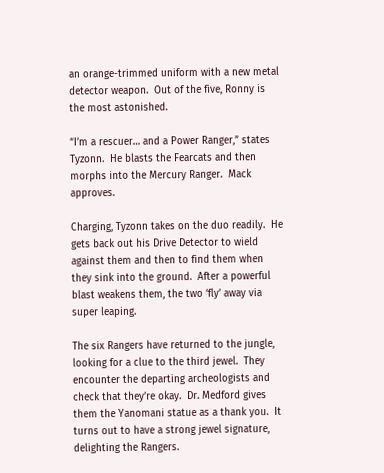an orange-trimmed uniform with a new metal detector weapon.  Out of the five, Ronny is the most astonished.

“I’m a rescuer… and a Power Ranger,” states Tyzonn.  He blasts the Fearcats and then morphs into the Mercury Ranger.  Mack approves.

Charging, Tyzonn takes on the duo readily.  He gets back out his Drive Detector to wield against them and then to find them when they sink into the ground.  After a powerful blast weakens them, the two ‘fly’ away via super leaping.

The six Rangers have returned to the jungle, looking for a clue to the third jewel.  They encounter the departing archeologists and check that they’re okay.  Dr. Medford gives them the Yanomani statue as a thank you.  It turns out to have a strong jewel signature, delighting the Rangers.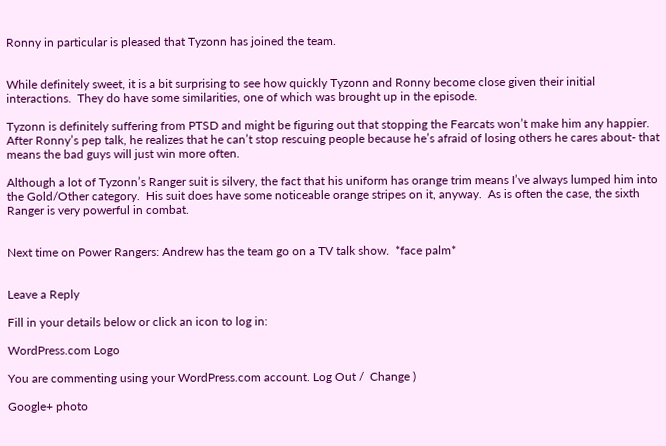Ronny in particular is pleased that Tyzonn has joined the team.


While definitely sweet, it is a bit surprising to see how quickly Tyzonn and Ronny become close given their initial interactions.  They do have some similarities, one of which was brought up in the episode.

Tyzonn is definitely suffering from PTSD and might be figuring out that stopping the Fearcats won’t make him any happier.  After Ronny’s pep talk, he realizes that he can’t stop rescuing people because he’s afraid of losing others he cares about- that means the bad guys will just win more often.

Although a lot of Tyzonn’s Ranger suit is silvery, the fact that his uniform has orange trim means I’ve always lumped him into the Gold/Other category.  His suit does have some noticeable orange stripes on it, anyway.  As is often the case, the sixth Ranger is very powerful in combat.


Next time on Power Rangers: Andrew has the team go on a TV talk show.  *face palm*


Leave a Reply

Fill in your details below or click an icon to log in:

WordPress.com Logo

You are commenting using your WordPress.com account. Log Out /  Change )

Google+ photo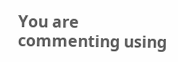You are commenting using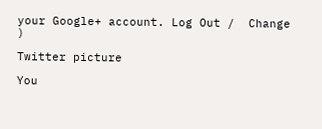your Google+ account. Log Out /  Change )

Twitter picture

You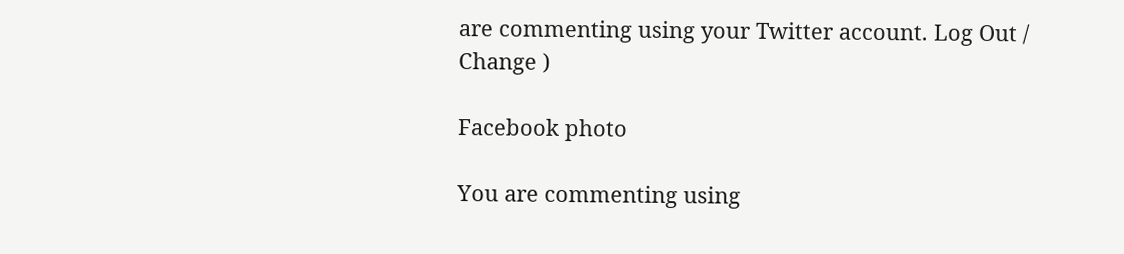are commenting using your Twitter account. Log Out /  Change )

Facebook photo

You are commenting using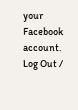your Facebook account. Log Out /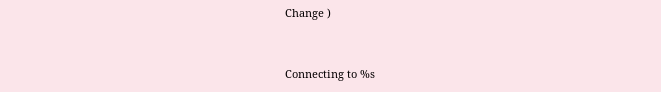Change )


Connecting to %s